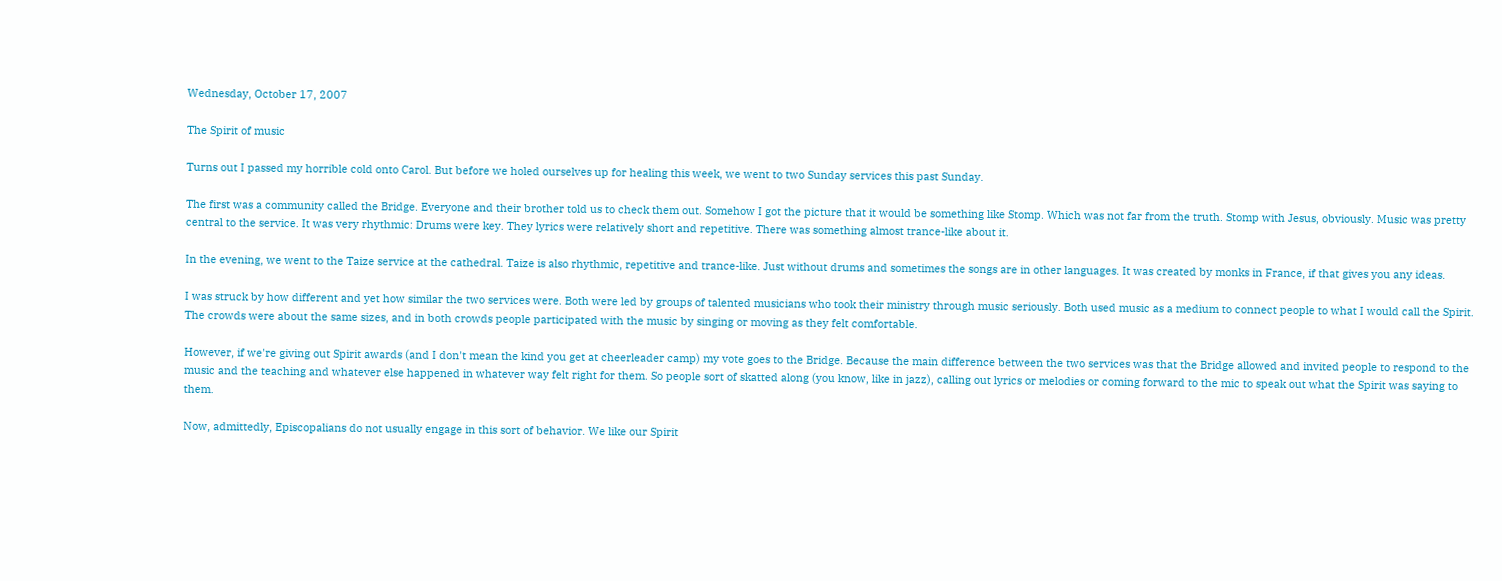Wednesday, October 17, 2007

The Spirit of music

Turns out I passed my horrible cold onto Carol. But before we holed ourselves up for healing this week, we went to two Sunday services this past Sunday.

The first was a community called the Bridge. Everyone and their brother told us to check them out. Somehow I got the picture that it would be something like Stomp. Which was not far from the truth. Stomp with Jesus, obviously. Music was pretty central to the service. It was very rhythmic: Drums were key. They lyrics were relatively short and repetitive. There was something almost trance-like about it.

In the evening, we went to the Taize service at the cathedral. Taize is also rhythmic, repetitive and trance-like. Just without drums and sometimes the songs are in other languages. It was created by monks in France, if that gives you any ideas.

I was struck by how different and yet how similar the two services were. Both were led by groups of talented musicians who took their ministry through music seriously. Both used music as a medium to connect people to what I would call the Spirit. The crowds were about the same sizes, and in both crowds people participated with the music by singing or moving as they felt comfortable.

However, if we're giving out Spirit awards (and I don't mean the kind you get at cheerleader camp) my vote goes to the Bridge. Because the main difference between the two services was that the Bridge allowed and invited people to respond to the music and the teaching and whatever else happened in whatever way felt right for them. So people sort of skatted along (you know, like in jazz), calling out lyrics or melodies or coming forward to the mic to speak out what the Spirit was saying to them.

Now, admittedly, Episcopalians do not usually engage in this sort of behavior. We like our Spirit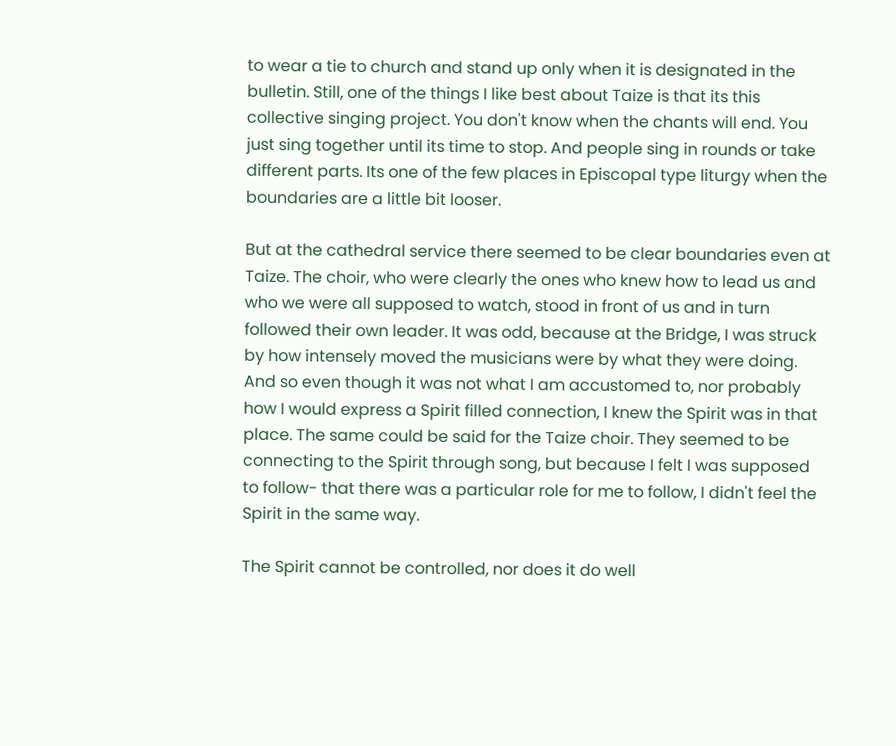to wear a tie to church and stand up only when it is designated in the bulletin. Still, one of the things I like best about Taize is that its this collective singing project. You don't know when the chants will end. You just sing together until its time to stop. And people sing in rounds or take different parts. Its one of the few places in Episcopal type liturgy when the boundaries are a little bit looser.

But at the cathedral service there seemed to be clear boundaries even at Taize. The choir, who were clearly the ones who knew how to lead us and who we were all supposed to watch, stood in front of us and in turn followed their own leader. It was odd, because at the Bridge, I was struck by how intensely moved the musicians were by what they were doing. And so even though it was not what I am accustomed to, nor probably how I would express a Spirit filled connection, I knew the Spirit was in that place. The same could be said for the Taize choir. They seemed to be connecting to the Spirit through song, but because I felt I was supposed to follow- that there was a particular role for me to follow, I didn't feel the Spirit in the same way.

The Spirit cannot be controlled, nor does it do well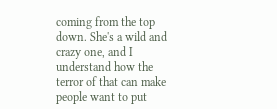coming from the top down. She's a wild and crazy one, and I understand how the terror of that can make people want to put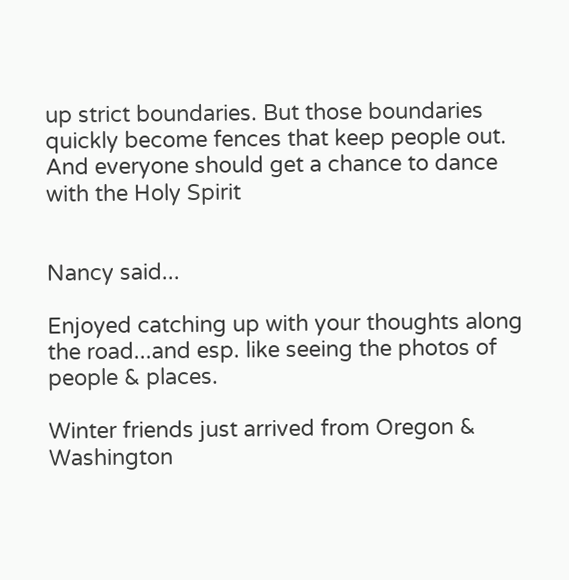up strict boundaries. But those boundaries quickly become fences that keep people out. And everyone should get a chance to dance with the Holy Spirit


Nancy said...

Enjoyed catching up with your thoughts along the road...and esp. like seeing the photos of people & places.

Winter friends just arrived from Oregon & Washington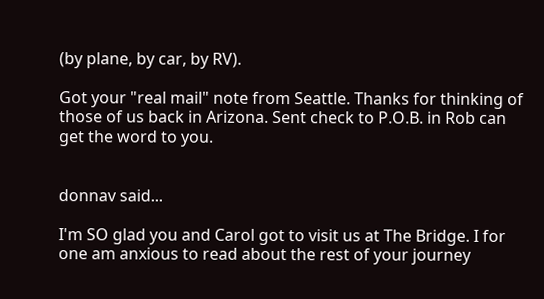(by plane, by car, by RV).

Got your "real mail" note from Seattle. Thanks for thinking of those of us back in Arizona. Sent check to P.O.B. in Rob can get the word to you.


donnav said...

I'm SO glad you and Carol got to visit us at The Bridge. I for one am anxious to read about the rest of your journey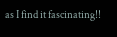as I find it fascinating!!